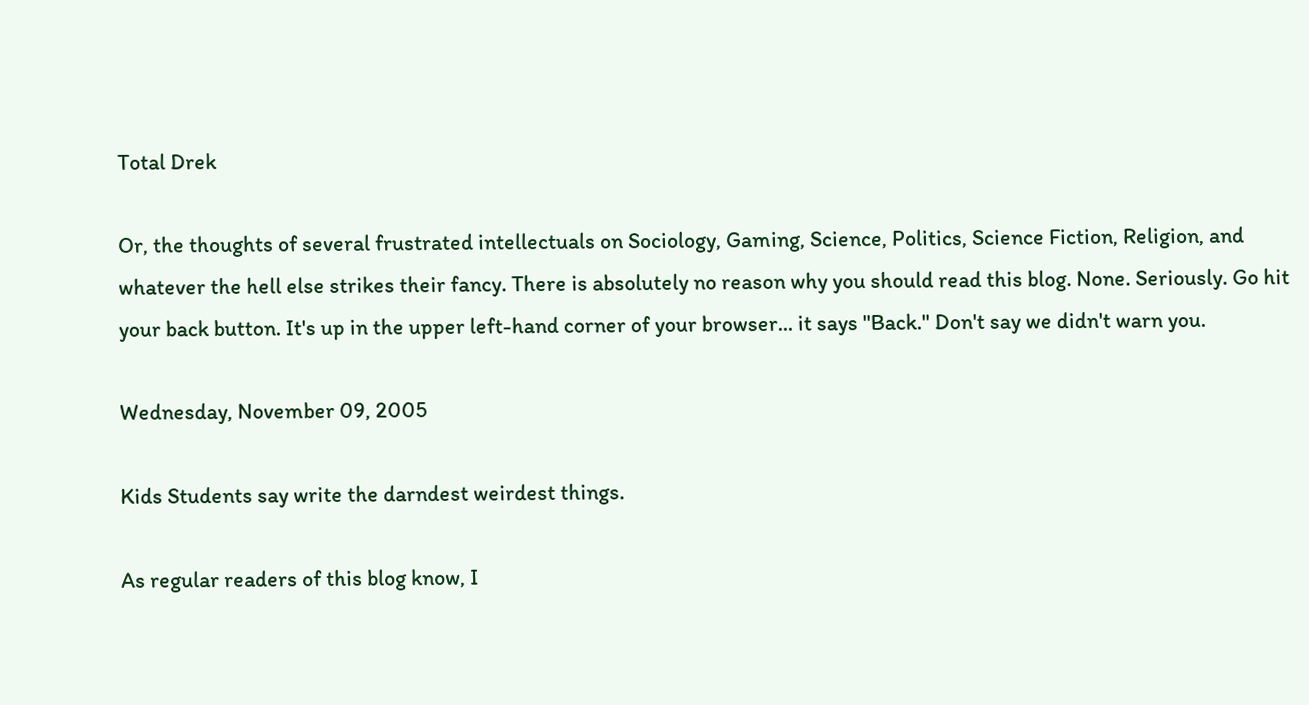Total Drek

Or, the thoughts of several frustrated intellectuals on Sociology, Gaming, Science, Politics, Science Fiction, Religion, and whatever the hell else strikes their fancy. There is absolutely no reason why you should read this blog. None. Seriously. Go hit your back button. It's up in the upper left-hand corner of your browser... it says "Back." Don't say we didn't warn you.

Wednesday, November 09, 2005

Kids Students say write the darndest weirdest things.

As regular readers of this blog know, I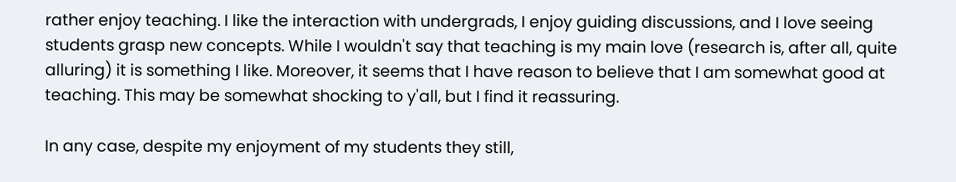rather enjoy teaching. I like the interaction with undergrads, I enjoy guiding discussions, and I love seeing students grasp new concepts. While I wouldn't say that teaching is my main love (research is, after all, quite alluring) it is something I like. Moreover, it seems that I have reason to believe that I am somewhat good at teaching. This may be somewhat shocking to y'all, but I find it reassuring.

In any case, despite my enjoyment of my students they still,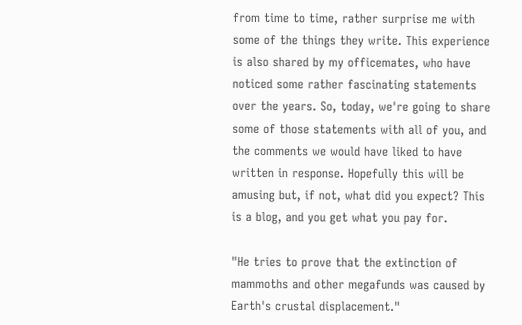from time to time, rather surprise me with some of the things they write. This experience is also shared by my officemates, who have noticed some rather fascinating statements over the years. So, today, we're going to share some of those statements with all of you, and the comments we would have liked to have written in response. Hopefully this will be amusing but, if not, what did you expect? This is a blog, and you get what you pay for.

"He tries to prove that the extinction of mammoths and other megafunds was caused by Earth's crustal displacement."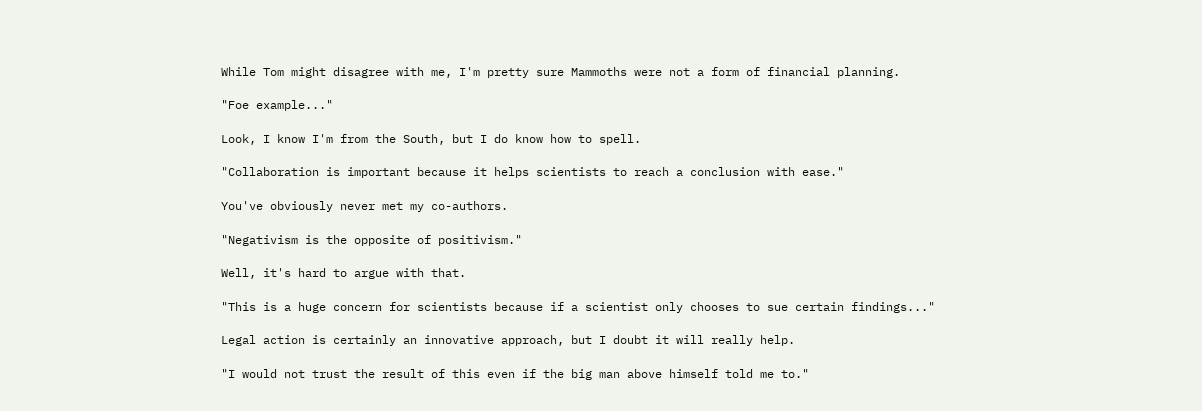While Tom might disagree with me, I'm pretty sure Mammoths were not a form of financial planning.

"Foe example..."

Look, I know I'm from the South, but I do know how to spell.

"Collaboration is important because it helps scientists to reach a conclusion with ease."

You've obviously never met my co-authors.

"Negativism is the opposite of positivism."

Well, it's hard to argue with that.

"This is a huge concern for scientists because if a scientist only chooses to sue certain findings..."

Legal action is certainly an innovative approach, but I doubt it will really help.

"I would not trust the result of this even if the big man above himself told me to."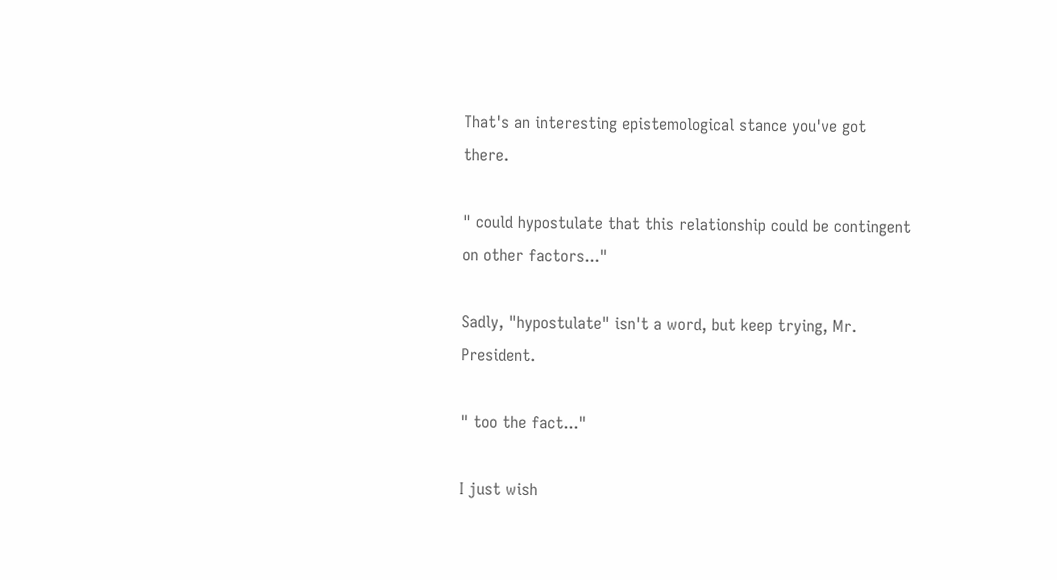That's an interesting epistemological stance you've got there.

" could hypostulate that this relationship could be contingent on other factors..."

Sadly, "hypostulate" isn't a word, but keep trying, Mr. President.

" too the fact..."

I just wish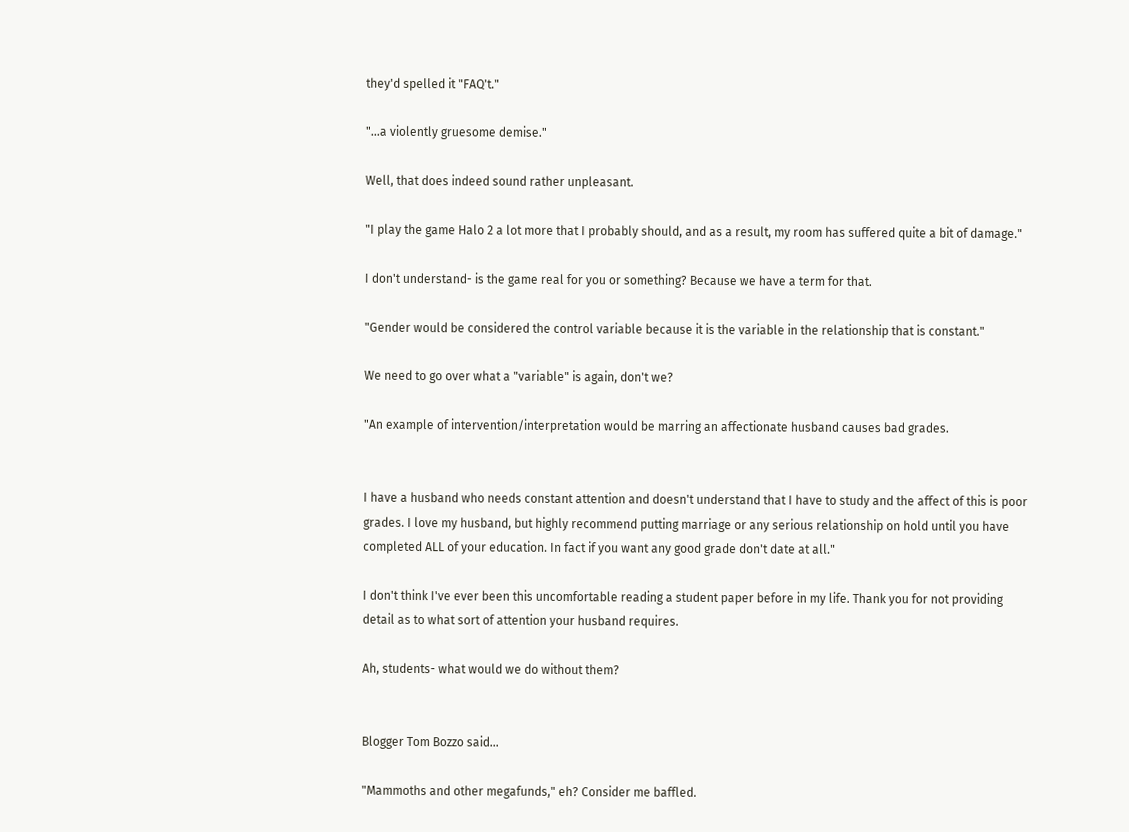they'd spelled it "FAQ't."

"...a violently gruesome demise."

Well, that does indeed sound rather unpleasant.

"I play the game Halo 2 a lot more that I probably should, and as a result, my room has suffered quite a bit of damage."

I don't understand- is the game real for you or something? Because we have a term for that.

"Gender would be considered the control variable because it is the variable in the relationship that is constant."

We need to go over what a "variable" is again, don't we?

"An example of intervention/interpretation would be marring an affectionate husband causes bad grades.


I have a husband who needs constant attention and doesn't understand that I have to study and the affect of this is poor grades. I love my husband, but highly recommend putting marriage or any serious relationship on hold until you have completed ALL of your education. In fact if you want any good grade don't date at all."

I don't think I've ever been this uncomfortable reading a student paper before in my life. Thank you for not providing detail as to what sort of attention your husband requires.

Ah, students- what would we do without them?


Blogger Tom Bozzo said...

"Mammoths and other megafunds," eh? Consider me baffled.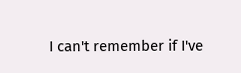I can't remember if I've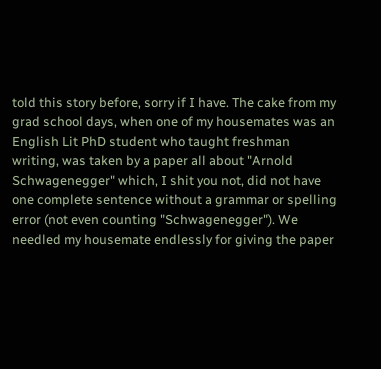told this story before, sorry if I have. The cake from my grad school days, when one of my housemates was an English Lit PhD student who taught freshman writing, was taken by a paper all about "Arnold Schwagenegger" which, I shit you not, did not have one complete sentence without a grammar or spelling error (not even counting "Schwagenegger"). We needled my housemate endlessly for giving the paper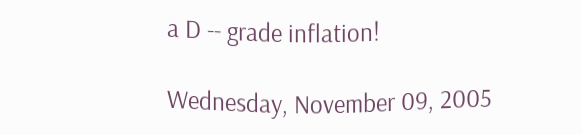a D -- grade inflation!

Wednesday, November 09, 2005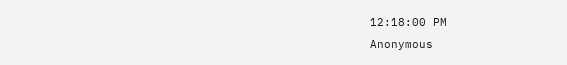12:18:00 PM
Anonymous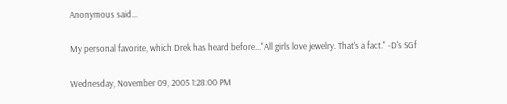Anonymous said...

My personal favorite, which Drek has heard before..."All girls love jewelry. That's a fact." -D's SGf

Wednesday, November 09, 2005 1:28:00 PM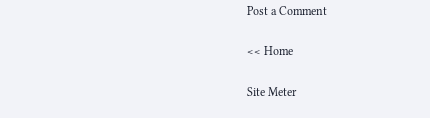Post a Comment

<< Home

Site Meter